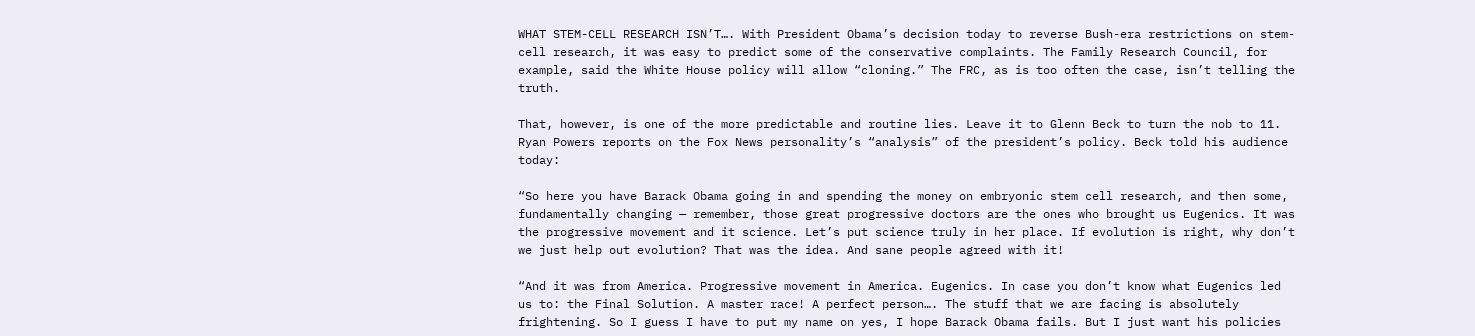WHAT STEM-CELL RESEARCH ISN’T…. With President Obama’s decision today to reverse Bush-era restrictions on stem-cell research, it was easy to predict some of the conservative complaints. The Family Research Council, for example, said the White House policy will allow “cloning.” The FRC, as is too often the case, isn’t telling the truth.

That, however, is one of the more predictable and routine lies. Leave it to Glenn Beck to turn the nob to 11. Ryan Powers reports on the Fox News personality’s “analysis” of the president’s policy. Beck told his audience today:

“So here you have Barack Obama going in and spending the money on embryonic stem cell research, and then some, fundamentally changing — remember, those great progressive doctors are the ones who brought us Eugenics. It was the progressive movement and it science. Let’s put science truly in her place. If evolution is right, why don’t we just help out evolution? That was the idea. And sane people agreed with it!

“And it was from America. Progressive movement in America. Eugenics. In case you don’t know what Eugenics led us to: the Final Solution. A master race! A perfect person…. The stuff that we are facing is absolutely frightening. So I guess I have to put my name on yes, I hope Barack Obama fails. But I just want his policies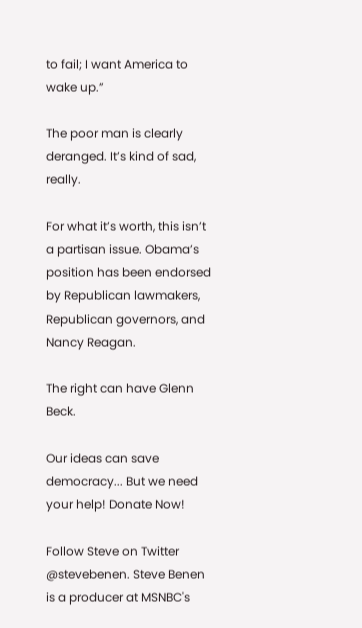to fail; I want America to wake up.”

The poor man is clearly deranged. It’s kind of sad, really.

For what it’s worth, this isn’t a partisan issue. Obama’s position has been endorsed by Republican lawmakers, Republican governors, and Nancy Reagan.

The right can have Glenn Beck.

Our ideas can save democracy... But we need your help! Donate Now!

Follow Steve on Twitter @stevebenen. Steve Benen is a producer at MSNBC's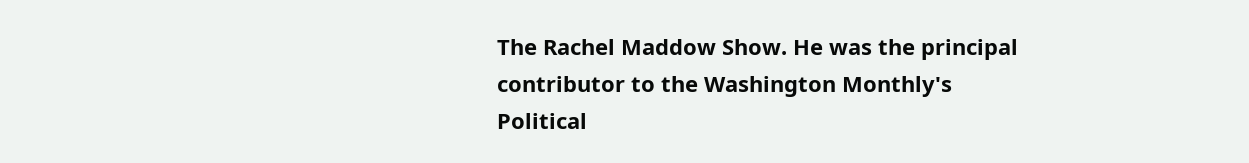The Rachel Maddow Show. He was the principal contributor to the Washington Monthly's Political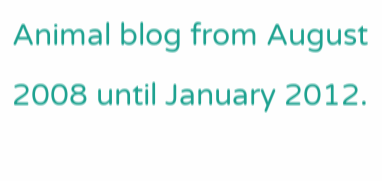Animal blog from August 2008 until January 2012.